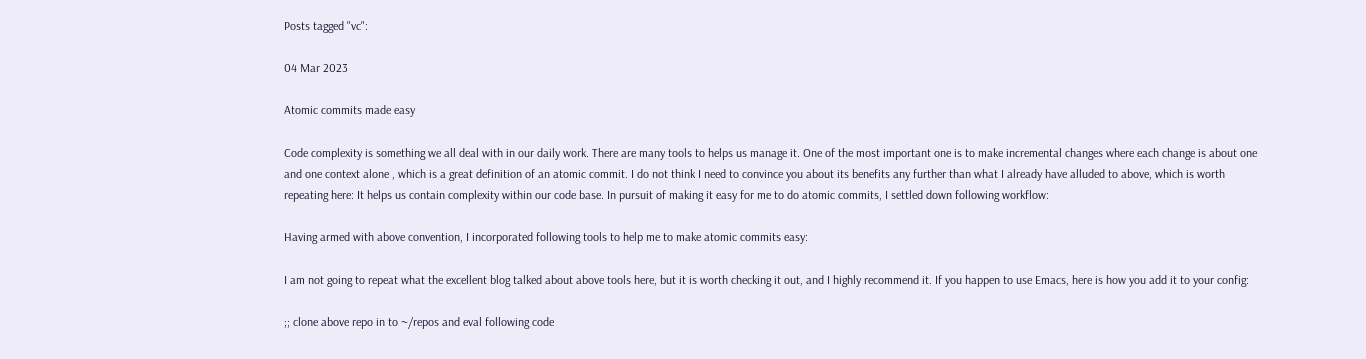Posts tagged "vc":

04 Mar 2023

Atomic commits made easy

Code complexity is something we all deal with in our daily work. There are many tools to helps us manage it. One of the most important one is to make incremental changes where each change is about one and one context alone , which is a great definition of an atomic commit. I do not think I need to convince you about its benefits any further than what I already have alluded to above, which is worth repeating here: It helps us contain complexity within our code base. In pursuit of making it easy for me to do atomic commits, I settled down following workflow:

Having armed with above convention, I incorporated following tools to help me to make atomic commits easy:

I am not going to repeat what the excellent blog talked about above tools here, but it is worth checking it out, and I highly recommend it. If you happen to use Emacs, here is how you add it to your config:

;; clone above repo in to ~/repos and eval following code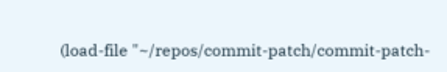(load-file "~/repos/commit-patch/commit-patch-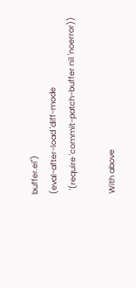buffer.el")
(eval-after-load 'diff-mode
  '(require 'commit-patch-buffer nil 'noerror))

With above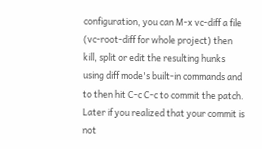configuration, you can M-x vc-diff a file (vc-root-diff for whole project) then kill, split or edit the resulting hunks using diff mode's built-in commands and to then hit C-c C-c to commit the patch. Later if you realized that your commit is not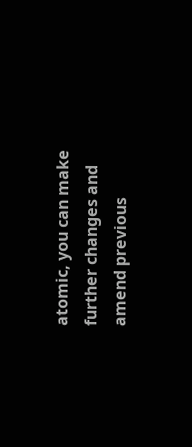atomic, you can make further changes and amend previous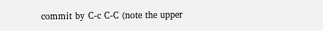commit by C-c C-C (note the upper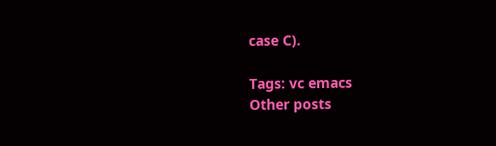case C).

Tags: vc emacs
Other posts